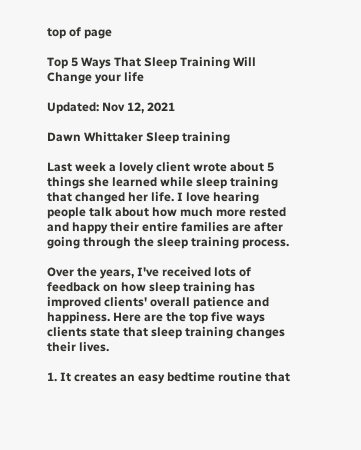top of page

Top 5 Ways That Sleep Training Will Change your life

Updated: Nov 12, 2021

Dawn Whittaker Sleep training

Last week a lovely client wrote about 5 things she learned while sleep training that changed her life. I love hearing people talk about how much more rested and happy their entire families are after going through the sleep training process.

Over the years, I've received lots of feedback on how sleep training has improved clients' overall patience and happiness. Here are the top five ways clients state that sleep training changes their lives.

1. It creates an easy bedtime routine that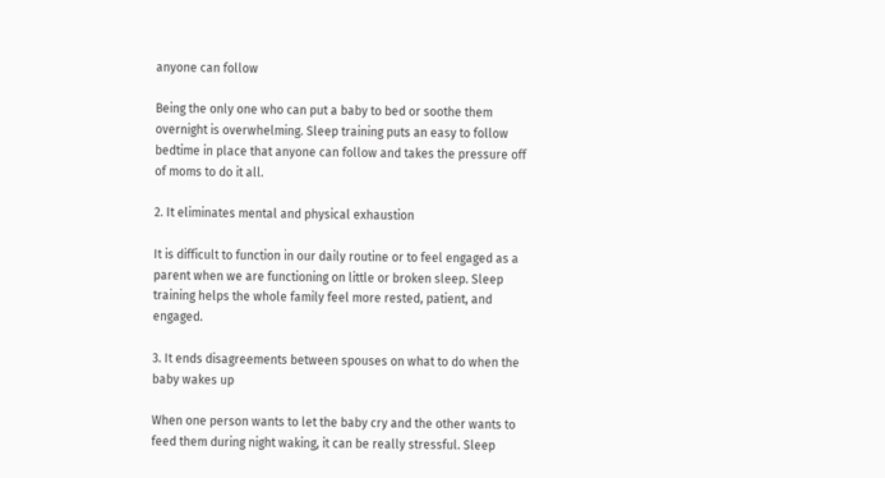anyone can follow

Being the only one who can put a baby to bed or soothe them overnight is overwhelming. Sleep training puts an easy to follow bedtime in place that anyone can follow and takes the pressure off of moms to do it all.

2. It eliminates mental and physical exhaustion

It is difficult to function in our daily routine or to feel engaged as a parent when we are functioning on little or broken sleep. Sleep training helps the whole family feel more rested, patient, and engaged.

3. It ends disagreements between spouses on what to do when the baby wakes up

When one person wants to let the baby cry and the other wants to feed them during night waking, it can be really stressful. Sleep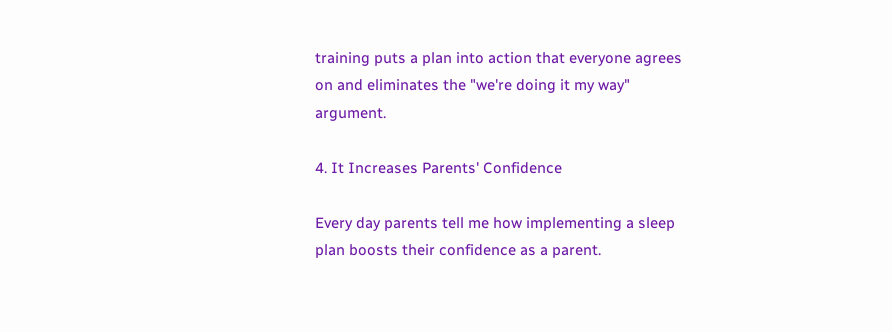training puts a plan into action that everyone agrees on and eliminates the "we're doing it my way" argument.

4. It Increases Parents' Confidence

Every day parents tell me how implementing a sleep plan boosts their confidence as a parent.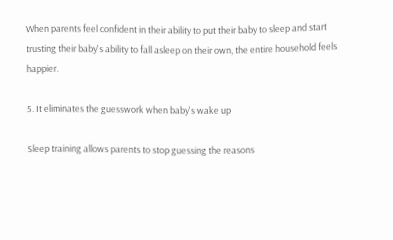When parents feel confident in their ability to put their baby to sleep and start trusting their baby's ability to fall asleep on their own, the entire household feels happier.

5. It eliminates the guesswork when baby's wake up

Sleep training allows parents to stop guessing the reasons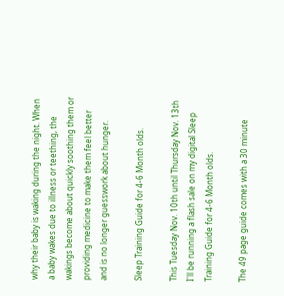why their baby is waking during the night. When a baby wakes due to illness or teething, the wakings become about quickly soothing them or providing medicine to make them feel better and is no longer guesswork about hunger.

Sleep Training Guide for 4-6 Month olds.

This Tuesday Nov. 10th until Thursday Nov. 13th I'll be running a flash sale on my digital Sleep Training Guide for 4-6 Month olds.

The 49 page guide comes with a 30 minute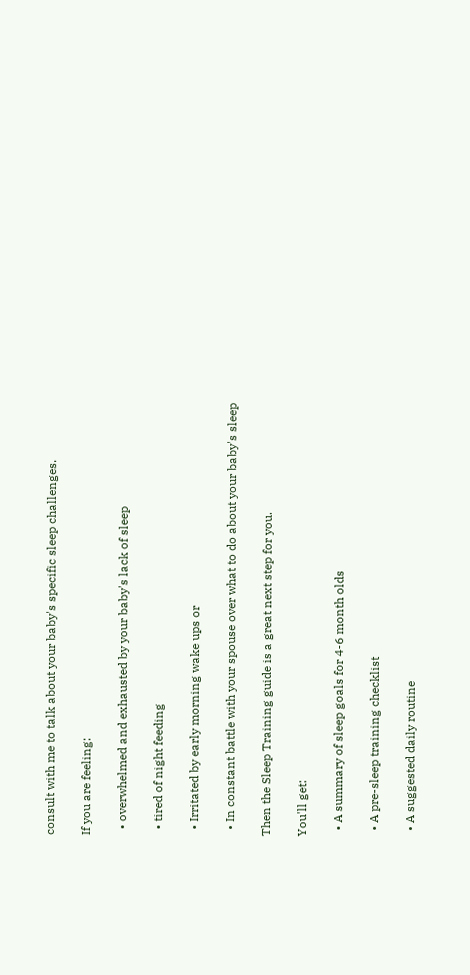consult with me to talk about your baby's specific sleep challenges.

If you are feeling:

  • overwhelmed and exhausted by your baby's lack of sleep

  • tired of night feeding

  • Irritated by early morning wake ups or

  • In constant battle with your spouse over what to do about your baby's sleep

Then the Sleep Training guide is a great next step for you.

You'll get:

  • A summary of sleep goals for 4-6 month olds

  • A pre-sleep training checklist

  • A suggested daily routine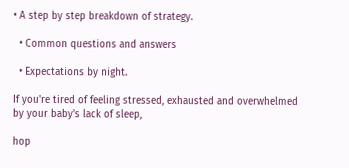• A step by step breakdown of strategy.

  • Common questions and answers

  • Expectations by night.

If you're tired of feeling stressed, exhausted and overwhelmed by your baby's lack of sleep,

hop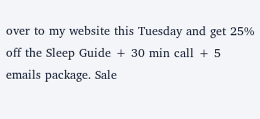over to my website this Tuesday and get 25% off the Sleep Guide + 30 min call + 5 emails package. Sale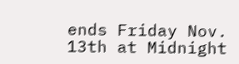ends Friday Nov. 13th at Midnight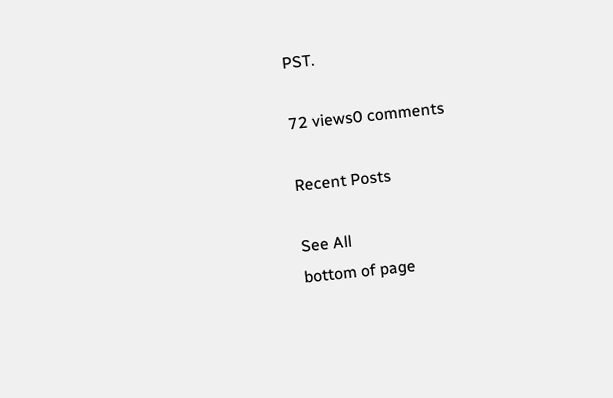PST.

72 views0 comments

Recent Posts

See All
bottom of page